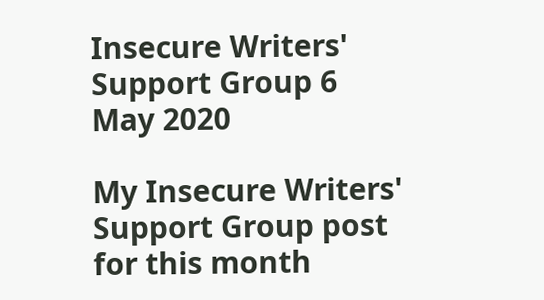Insecure Writers' Support Group 6 May 2020

My Insecure Writers' Support Group post for this month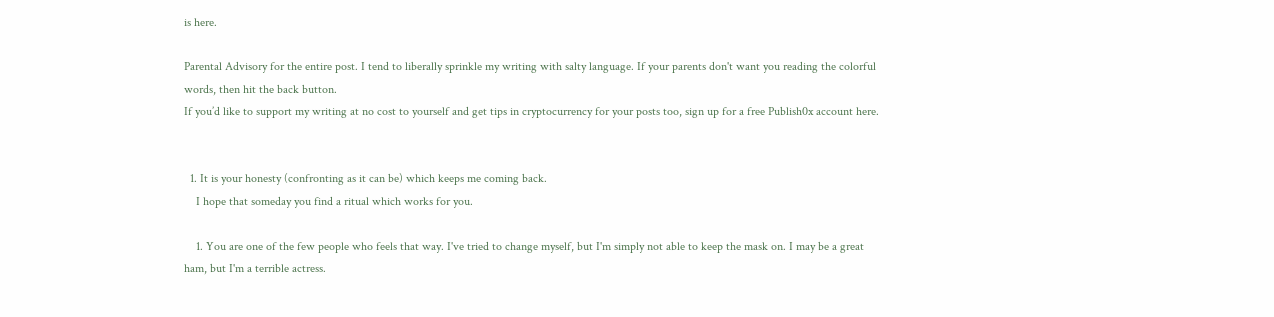is here.

Parental Advisory for the entire post. I tend to liberally sprinkle my writing with salty language. If your parents don't want you reading the colorful words, then hit the back button.
If you’d like to support my writing at no cost to yourself and get tips in cryptocurrency for your posts too, sign up for a free Publish0x account here.


  1. It is your honesty (confronting as it can be) which keeps me coming back.
    I hope that someday you find a ritual which works for you.

    1. You are one of the few people who feels that way. I've tried to change myself, but I'm simply not able to keep the mask on. I may be a great ham, but I'm a terrible actress.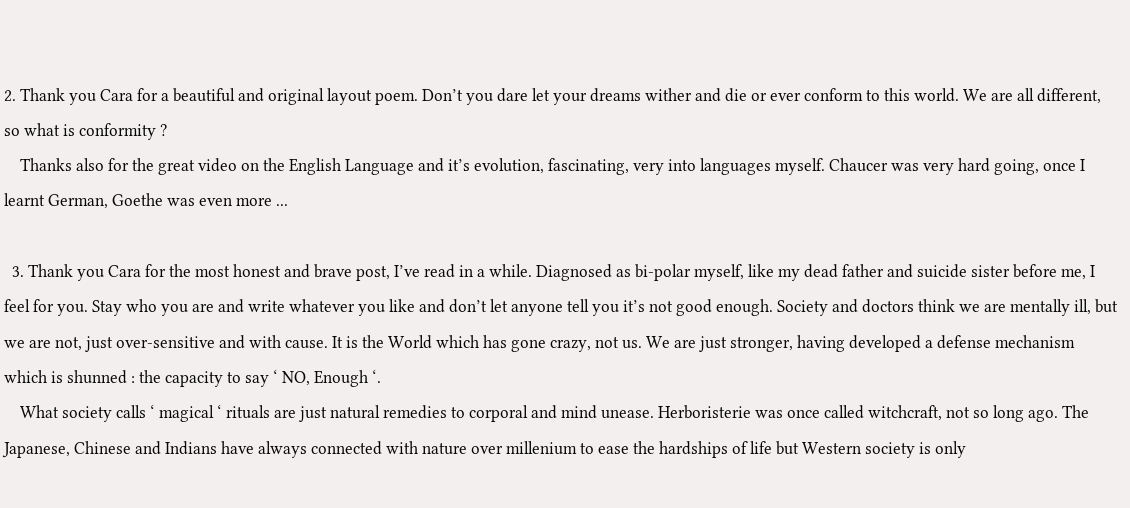2. Thank you Cara for a beautiful and original layout poem. Don’t you dare let your dreams wither and die or ever conform to this world. We are all different, so what is conformity ?
    Thanks also for the great video on the English Language and it’s evolution, fascinating, very into languages myself. Chaucer was very hard going, once I learnt German, Goethe was even more ...

  3. Thank you Cara for the most honest and brave post, I’ve read in a while. Diagnosed as bi-polar myself, like my dead father and suicide sister before me, I feel for you. Stay who you are and write whatever you like and don’t let anyone tell you it’s not good enough. Society and doctors think we are mentally ill, but we are not, just over-sensitive and with cause. It is the World which has gone crazy, not us. We are just stronger, having developed a defense mechanism which is shunned : the capacity to say ‘ NO, Enough ‘.
    What society calls ‘ magical ‘ rituals are just natural remedies to corporal and mind unease. Herboristerie was once called witchcraft, not so long ago. The Japanese, Chinese and Indians have always connected with nature over millenium to ease the hardships of life but Western society is only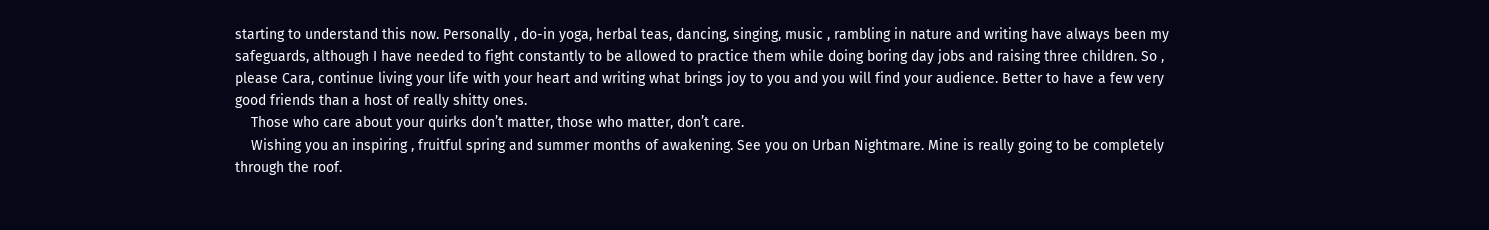starting to understand this now. Personally , do-in yoga, herbal teas, dancing, singing, music , rambling in nature and writing have always been my safeguards, although I have needed to fight constantly to be allowed to practice them while doing boring day jobs and raising three children. So , please Cara, continue living your life with your heart and writing what brings joy to you and you will find your audience. Better to have a few very good friends than a host of really shitty ones.
    Those who care about your quirks don’t matter, those who matter, don’t care.
    Wishing you an inspiring , fruitful spring and summer months of awakening. See you on Urban Nightmare. Mine is really going to be completely through the roof.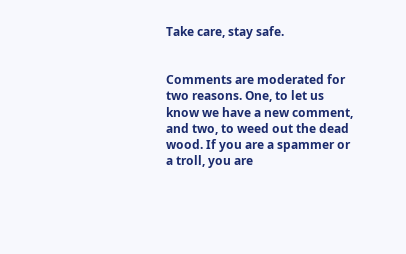Take care, stay safe.


Comments are moderated for two reasons. One, to let us know we have a new comment, and two, to weed out the dead wood. If you are a spammer or a troll, you are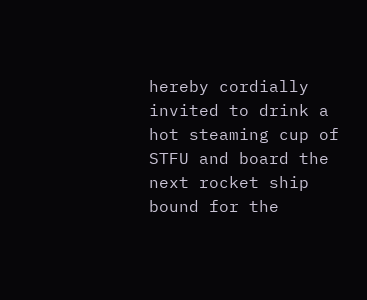hereby cordially invited to drink a hot steaming cup of STFU and board the next rocket ship bound for the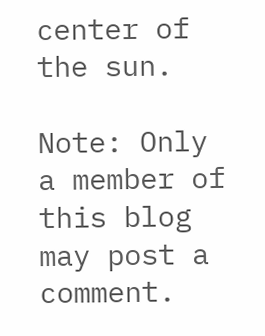center of the sun.

Note: Only a member of this blog may post a comment.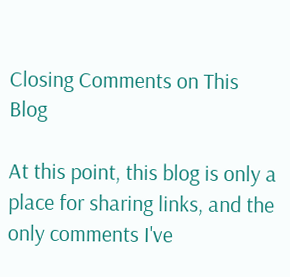Closing Comments on This Blog

At this point, this blog is only a place for sharing links, and the only comments I've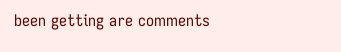been getting are comments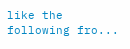like the following fro...